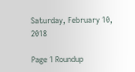Saturday, February 10, 2018

Page 1 Roundup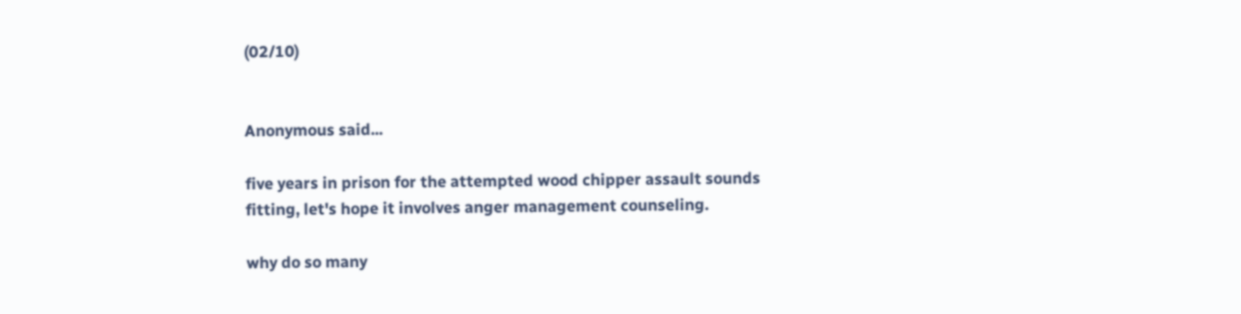(02/10)


Anonymous said...

five years in prison for the attempted wood chipper assault sounds fitting, let's hope it involves anger management counseling.

why do so many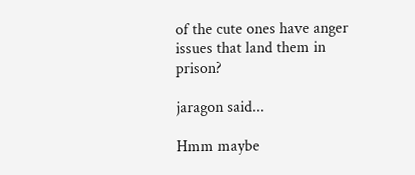of the cute ones have anger issues that land them in prison?

jaragon said...

Hmm maybe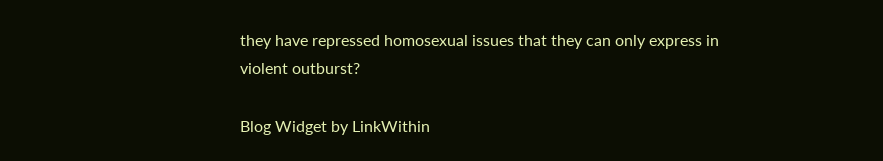they have repressed homosexual issues that they can only express in violent outburst?

Blog Widget by LinkWithin